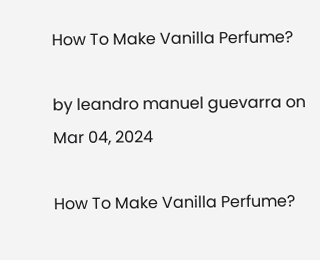How To Make Vanilla Perfume?

by leandro manuel guevarra on Mar 04, 2024

How To Make Vanilla Perfume?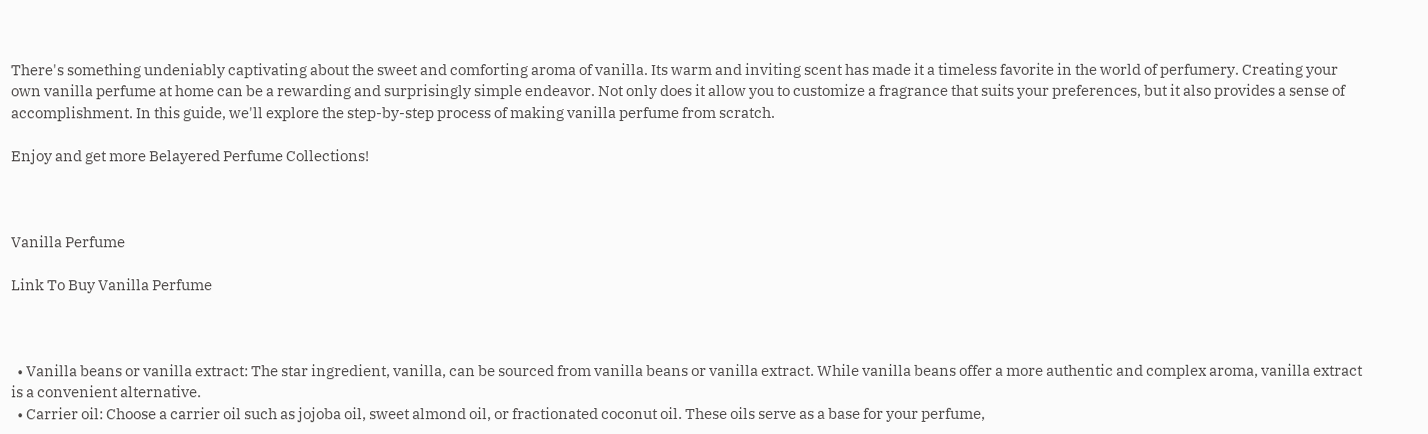There's something undeniably captivating about the sweet and comforting aroma of vanilla. Its warm and inviting scent has made it a timeless favorite in the world of perfumery. Creating your own vanilla perfume at home can be a rewarding and surprisingly simple endeavor. Not only does it allow you to customize a fragrance that suits your preferences, but it also provides a sense of accomplishment. In this guide, we'll explore the step-by-step process of making vanilla perfume from scratch.

Enjoy and get more Belayered Perfume Collections!



Vanilla Perfume

Link To Buy Vanilla Perfume



  • Vanilla beans or vanilla extract: The star ingredient, vanilla, can be sourced from vanilla beans or vanilla extract. While vanilla beans offer a more authentic and complex aroma, vanilla extract is a convenient alternative.
  • Carrier oil: Choose a carrier oil such as jojoba oil, sweet almond oil, or fractionated coconut oil. These oils serve as a base for your perfume,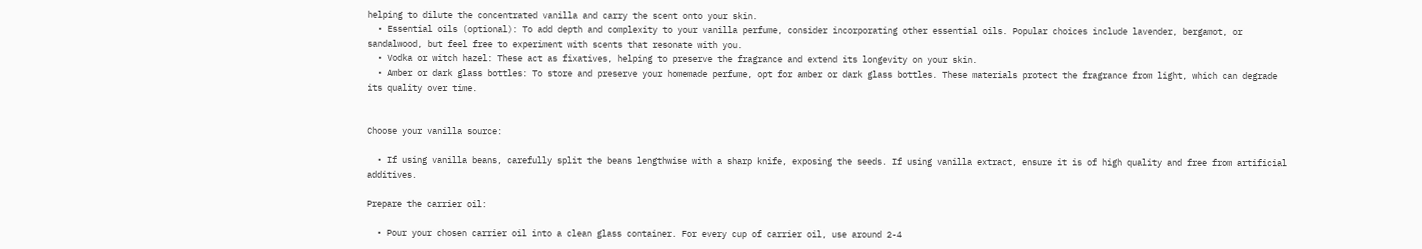helping to dilute the concentrated vanilla and carry the scent onto your skin.
  • Essential oils (optional): To add depth and complexity to your vanilla perfume, consider incorporating other essential oils. Popular choices include lavender, bergamot, or sandalwood, but feel free to experiment with scents that resonate with you.
  • Vodka or witch hazel: These act as fixatives, helping to preserve the fragrance and extend its longevity on your skin.
  • Amber or dark glass bottles: To store and preserve your homemade perfume, opt for amber or dark glass bottles. These materials protect the fragrance from light, which can degrade its quality over time.


Choose your vanilla source:

  • If using vanilla beans, carefully split the beans lengthwise with a sharp knife, exposing the seeds. If using vanilla extract, ensure it is of high quality and free from artificial additives.

Prepare the carrier oil:

  • Pour your chosen carrier oil into a clean glass container. For every cup of carrier oil, use around 2-4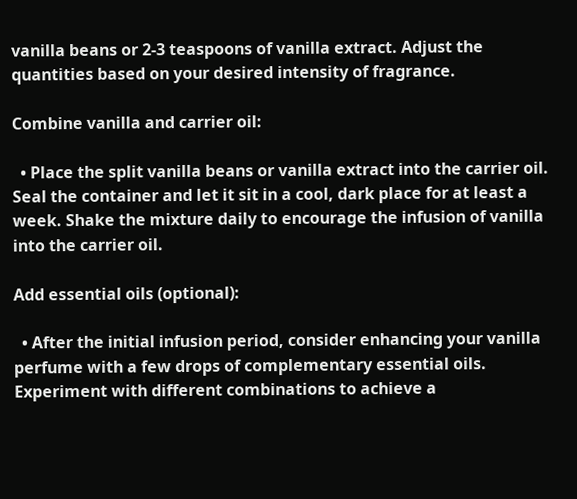vanilla beans or 2-3 teaspoons of vanilla extract. Adjust the quantities based on your desired intensity of fragrance.

Combine vanilla and carrier oil:

  • Place the split vanilla beans or vanilla extract into the carrier oil. Seal the container and let it sit in a cool, dark place for at least a week. Shake the mixture daily to encourage the infusion of vanilla into the carrier oil.

Add essential oils (optional):

  • After the initial infusion period, consider enhancing your vanilla perfume with a few drops of complementary essential oils. Experiment with different combinations to achieve a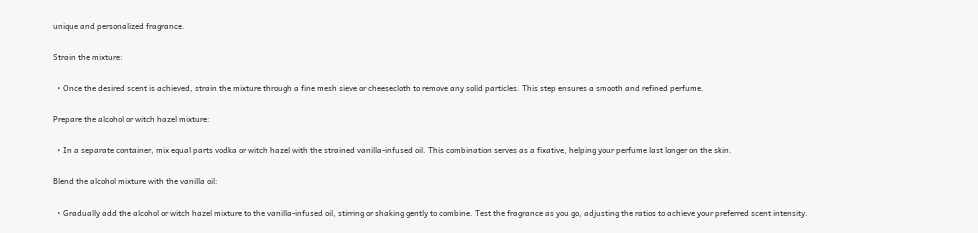unique and personalized fragrance.

Strain the mixture:

  • Once the desired scent is achieved, strain the mixture through a fine mesh sieve or cheesecloth to remove any solid particles. This step ensures a smooth and refined perfume.

Prepare the alcohol or witch hazel mixture:

  • In a separate container, mix equal parts vodka or witch hazel with the strained vanilla-infused oil. This combination serves as a fixative, helping your perfume last longer on the skin.

Blend the alcohol mixture with the vanilla oil:

  • Gradually add the alcohol or witch hazel mixture to the vanilla-infused oil, stirring or shaking gently to combine. Test the fragrance as you go, adjusting the ratios to achieve your preferred scent intensity.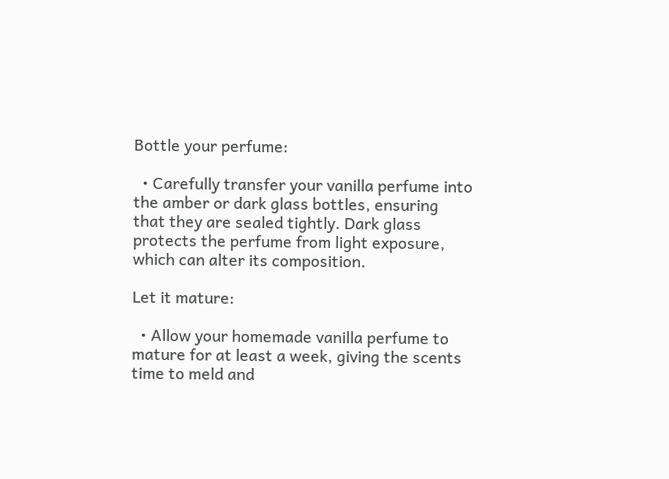Bottle your perfume:

  • Carefully transfer your vanilla perfume into the amber or dark glass bottles, ensuring that they are sealed tightly. Dark glass protects the perfume from light exposure, which can alter its composition.

Let it mature:

  • Allow your homemade vanilla perfume to mature for at least a week, giving the scents time to meld and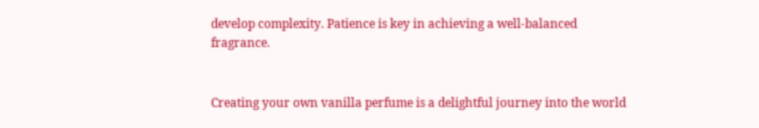develop complexity. Patience is key in achieving a well-balanced fragrance.


Creating your own vanilla perfume is a delightful journey into the world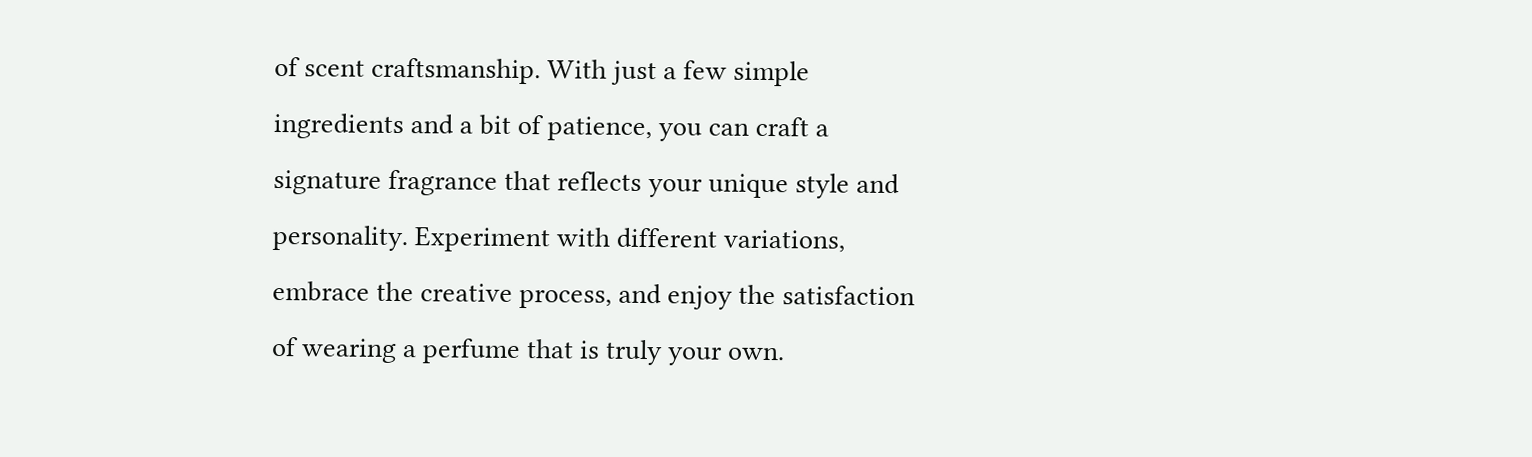of scent craftsmanship. With just a few simple ingredients and a bit of patience, you can craft a signature fragrance that reflects your unique style and personality. Experiment with different variations, embrace the creative process, and enjoy the satisfaction of wearing a perfume that is truly your own.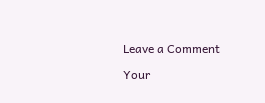Leave a Comment

Your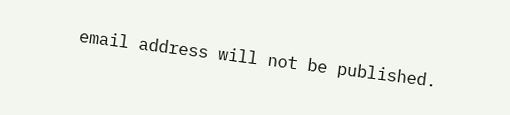email address will not be published.